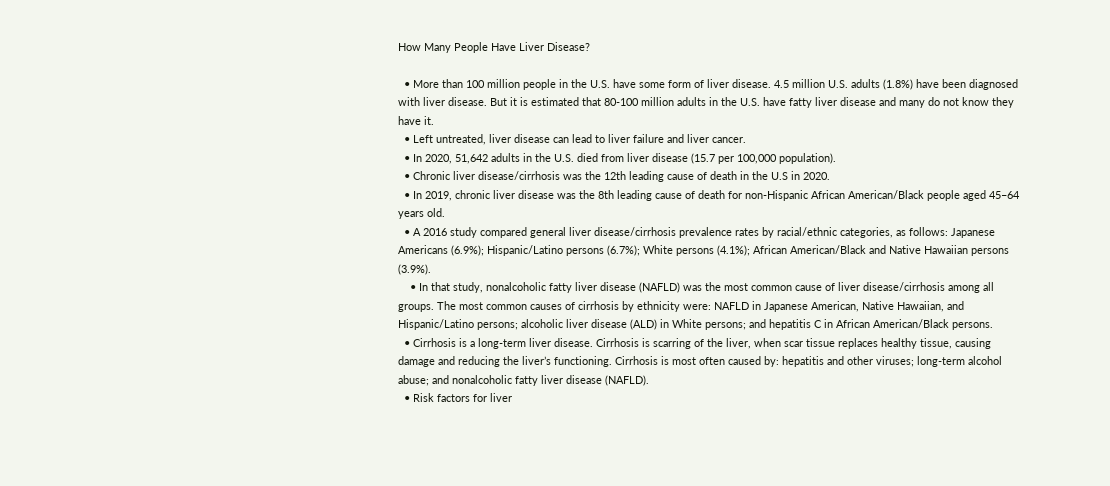How Many People Have Liver Disease?

  • More than 100 million people in the U.S. have some form of liver disease. 4.5 million U.S. adults (1.8%) have been diagnosed with liver disease. But it is estimated that 80-100 million adults in the U.S. have fatty liver disease and many do not know they have it.
  • Left untreated, liver disease can lead to liver failure and liver cancer.
  • In 2020, 51,642 adults in the U.S. died from liver disease (15.7 per 100,000 population).
  • Chronic liver disease/cirrhosis was the 12th leading cause of death in the U.S in 2020.
  • In 2019, chronic liver disease was the 8th leading cause of death for non-Hispanic African American/Black people aged 45–64 years old.
  • A 2016 study compared general liver disease/cirrhosis prevalence rates by racial/ethnic categories, as follows: Japanese Americans (6.9%); Hispanic/Latino persons (6.7%); White persons (4.1%); African American/Black and Native Hawaiian persons (3.9%).
    • In that study, nonalcoholic fatty liver disease (NAFLD) was the most common cause of liver disease/cirrhosis among all groups. The most common causes of cirrhosis by ethnicity were: NAFLD in Japanese American, Native Hawaiian, and Hispanic/Latino persons; alcoholic liver disease (ALD) in White persons; and hepatitis C in African American/Black persons.
  • Cirrhosis is a long-term liver disease. Cirrhosis is scarring of the liver, when scar tissue replaces healthy tissue, causing damage and reducing the liver’s functioning. Cirrhosis is most often caused by: hepatitis and other viruses; long-term alcohol abuse; and nonalcoholic fatty liver disease (NAFLD).
  • Risk factors for liver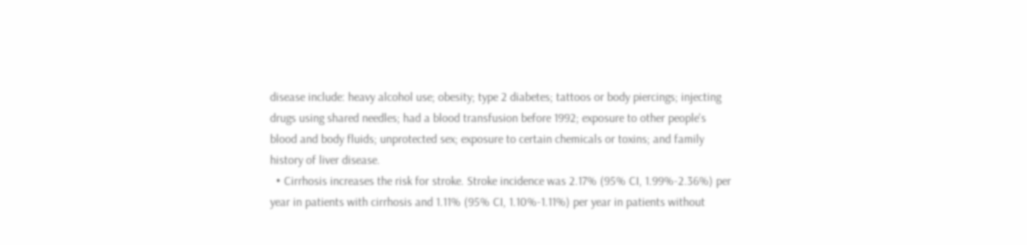disease include: heavy alcohol use; obesity; type 2 diabetes; tattoos or body piercings; injecting drugs using shared needles; had a blood transfusion before 1992; exposure to other people's blood and body fluids; unprotected sex; exposure to certain chemicals or toxins; and family history of liver disease.
  • Cirrhosis increases the risk for stroke. Stroke incidence was 2.17% (95% CI, 1.99%-2.36%) per year in patients with cirrhosis and 1.11% (95% CI, 1.10%-1.11%) per year in patients without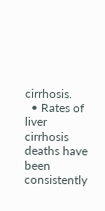cirrhosis.
  • Rates of liver cirrhosis deaths have been consistently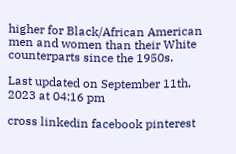higher for Black/African American men and women than their White counterparts since the 1950s.

Last updated on September 11th, 2023 at 04:16 pm

cross linkedin facebook pinterest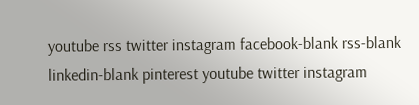youtube rss twitter instagram facebook-blank rss-blank linkedin-blank pinterest youtube twitter instagram